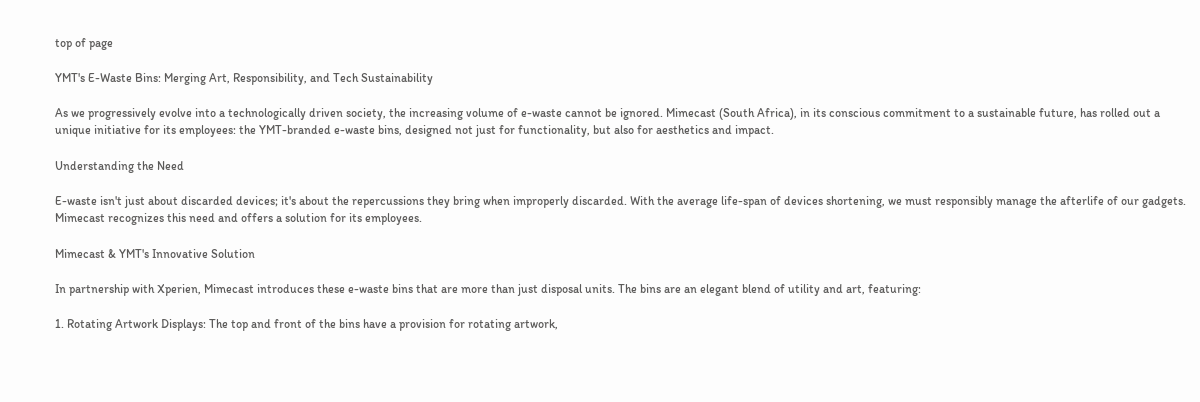top of page

YMT's E-Waste Bins: Merging Art, Responsibility, and Tech Sustainability

As we progressively evolve into a technologically driven society, the increasing volume of e-waste cannot be ignored. Mimecast (South Africa), in its conscious commitment to a sustainable future, has rolled out a unique initiative for its employees: the YMT-branded e-waste bins, designed not just for functionality, but also for aesthetics and impact.

Understanding the Need

E-waste isn't just about discarded devices; it's about the repercussions they bring when improperly discarded. With the average life-span of devices shortening, we must responsibly manage the afterlife of our gadgets. Mimecast recognizes this need and offers a solution for its employees.

Mimecast & YMT's Innovative Solution

In partnership with Xperien, Mimecast introduces these e-waste bins that are more than just disposal units. The bins are an elegant blend of utility and art, featuring:

1. Rotating Artwork Displays: The top and front of the bins have a provision for rotating artwork,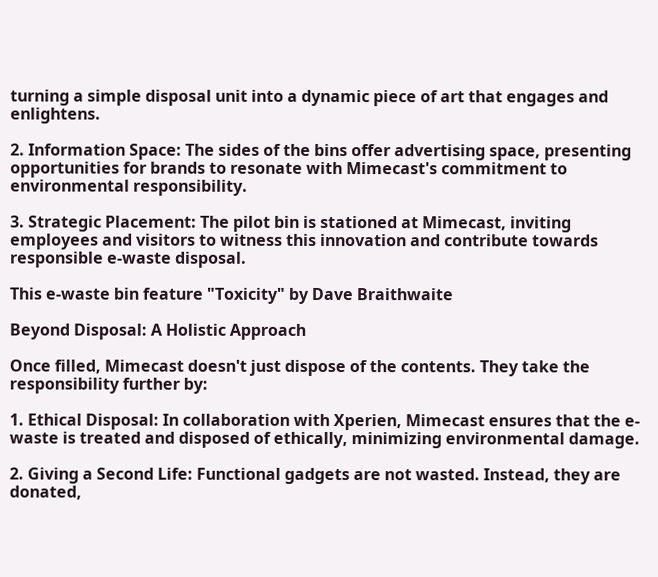turning a simple disposal unit into a dynamic piece of art that engages and enlightens.

2. Information Space: The sides of the bins offer advertising space, presenting opportunities for brands to resonate with Mimecast's commitment to environmental responsibility.

3. Strategic Placement: The pilot bin is stationed at Mimecast, inviting employees and visitors to witness this innovation and contribute towards responsible e-waste disposal.

This e-waste bin feature "Toxicity" by Dave Braithwaite

Beyond Disposal: A Holistic Approach

Once filled, Mimecast doesn't just dispose of the contents. They take the responsibility further by:

1. Ethical Disposal: In collaboration with Xperien, Mimecast ensures that the e-waste is treated and disposed of ethically, minimizing environmental damage.

2. Giving a Second Life: Functional gadgets are not wasted. Instead, they are donated,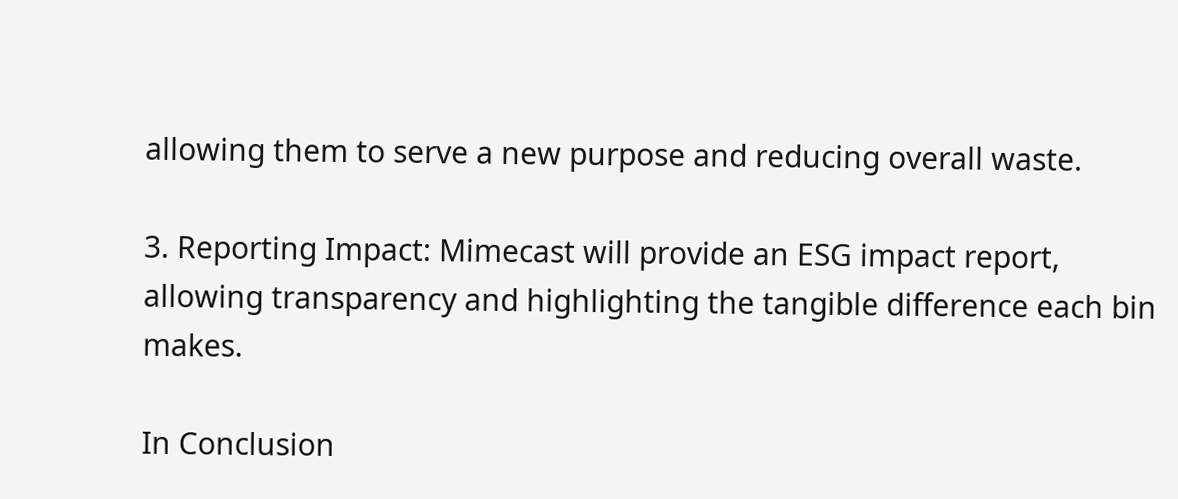allowing them to serve a new purpose and reducing overall waste.

3. Reporting Impact: Mimecast will provide an ESG impact report, allowing transparency and highlighting the tangible difference each bin makes.

In Conclusion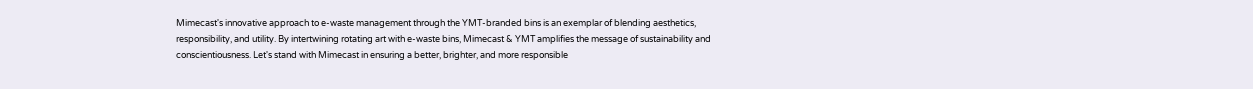Mimecast's innovative approach to e-waste management through the YMT-branded bins is an exemplar of blending aesthetics, responsibility, and utility. By intertwining rotating art with e-waste bins, Mimecast & YMT amplifies the message of sustainability and conscientiousness. Let's stand with Mimecast in ensuring a better, brighter, and more responsible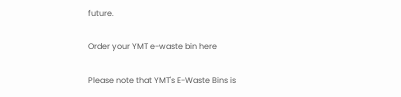future.

Order your YMT e-waste bin here

Please note that YMT's E-Waste Bins is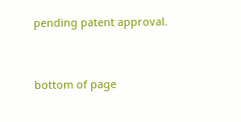pending patent approval.


bottom of page